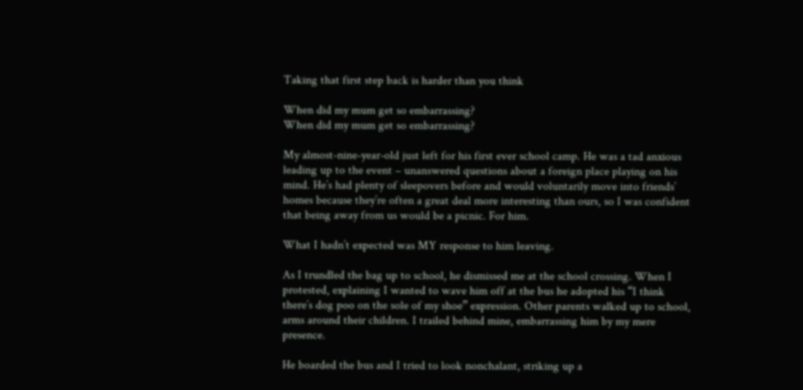Taking that first step back is harder than you think

When did my mum get so embarrassing?
When did my mum get so embarrassing?

My almost-nine-year-old just left for his first ever school camp. He was a tad anxious leading up to the event – unanswered questions about a foreign place playing on his mind. He’s had plenty of sleepovers before and would voluntarily move into friends’ homes because they’re often a great deal more interesting than ours, so I was confident that being away from us would be a picnic. For him.

What I hadn’t expected was MY response to him leaving.

As I trundled the bag up to school, he dismissed me at the school crossing. When I protested, explaining I wanted to wave him off at the bus he adopted his “I think there’s dog poo on the sole of my shoe” expression. Other parents walked up to school, arms around their children. I trailed behind mine, embarrassing him by my mere presence.

He boarded the bus and I tried to look nonchalant, striking up a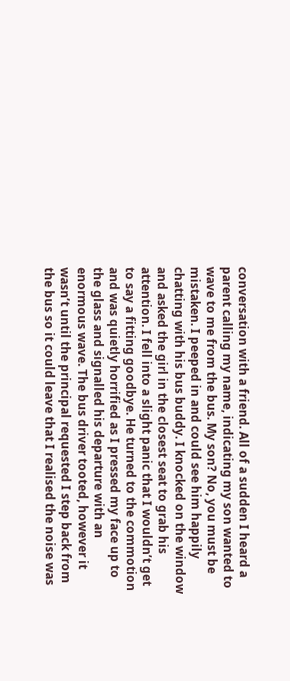conversation with a friend. All of a sudden I heard a parent calling my name, indicating my son wanted to wave to me from the bus. My son? No, you must be mistaken. I peeped in and could see him happily chatting with his bus buddy. I knocked on the window and asked the girl in the closest seat to grab his attention. I fell into a slight panic that I wouldn’t get to say a fitting goodbye. He turned to the commotion and was quietly horrified as I pressed my face up to the glass and signalled his departure with an enormous wave. The bus driver tooted, however it wasn’t until the principal requested I step back from the bus so it could leave that I realised the noise was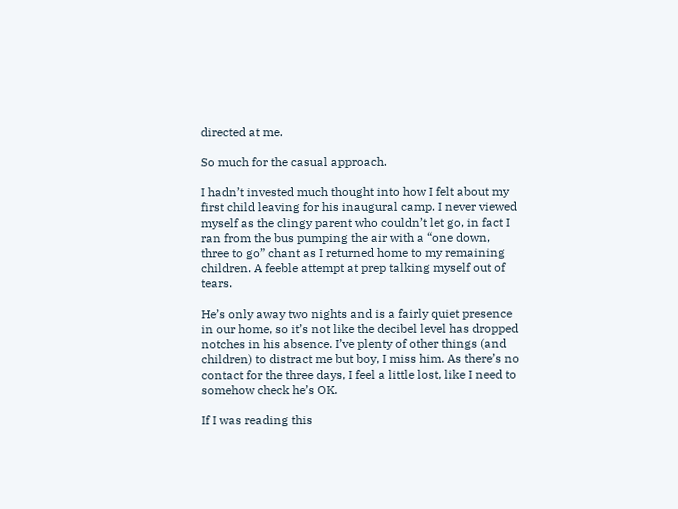directed at me.

So much for the casual approach.

I hadn’t invested much thought into how I felt about my first child leaving for his inaugural camp. I never viewed myself as the clingy parent who couldn’t let go, in fact I ran from the bus pumping the air with a “one down, three to go” chant as I returned home to my remaining children. A feeble attempt at prep talking myself out of tears.

He’s only away two nights and is a fairly quiet presence in our home, so it’s not like the decibel level has dropped notches in his absence. I’ve plenty of other things (and children) to distract me but boy, I miss him. As there’s no contact for the three days, I feel a little lost, like I need to somehow check he’s OK.

If I was reading this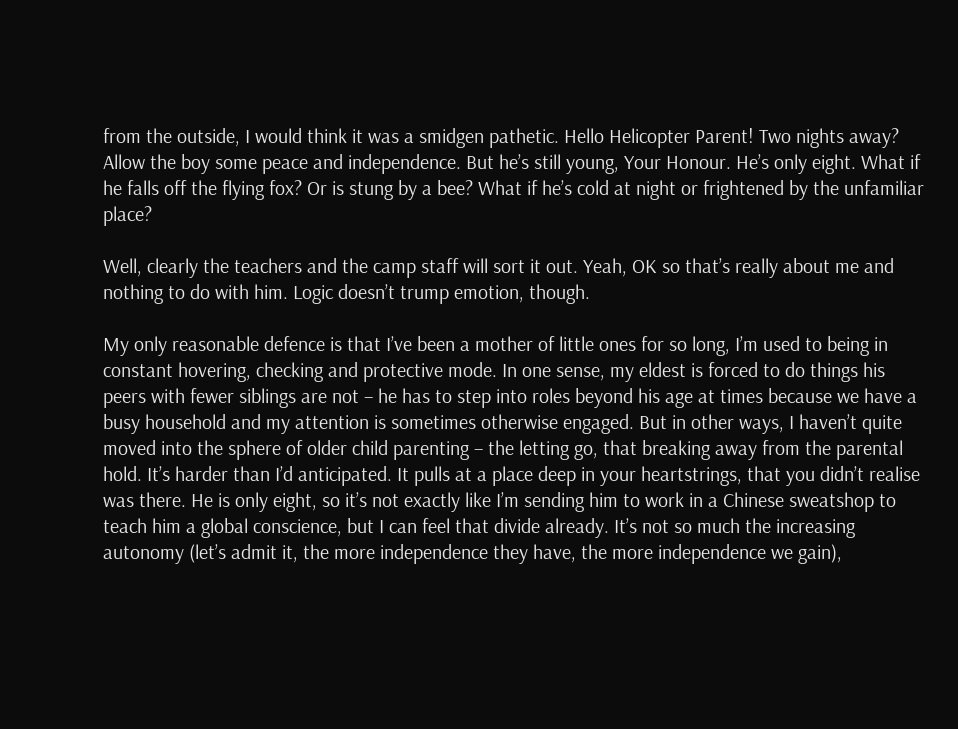from the outside, I would think it was a smidgen pathetic. Hello Helicopter Parent! Two nights away? Allow the boy some peace and independence. But he’s still young, Your Honour. He’s only eight. What if he falls off the flying fox? Or is stung by a bee? What if he’s cold at night or frightened by the unfamiliar place?

Well, clearly the teachers and the camp staff will sort it out. Yeah, OK so that’s really about me and nothing to do with him. Logic doesn’t trump emotion, though.

My only reasonable defence is that I’ve been a mother of little ones for so long, I’m used to being in constant hovering, checking and protective mode. In one sense, my eldest is forced to do things his peers with fewer siblings are not – he has to step into roles beyond his age at times because we have a busy household and my attention is sometimes otherwise engaged. But in other ways, I haven’t quite moved into the sphere of older child parenting – the letting go, that breaking away from the parental hold. It’s harder than I’d anticipated. It pulls at a place deep in your heartstrings, that you didn’t realise was there. He is only eight, so it’s not exactly like I’m sending him to work in a Chinese sweatshop to teach him a global conscience, but I can feel that divide already. It’s not so much the increasing autonomy (let’s admit it, the more independence they have, the more independence we gain),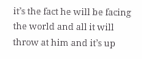it’s the fact he will be facing the world and all it will throw at him and it’s up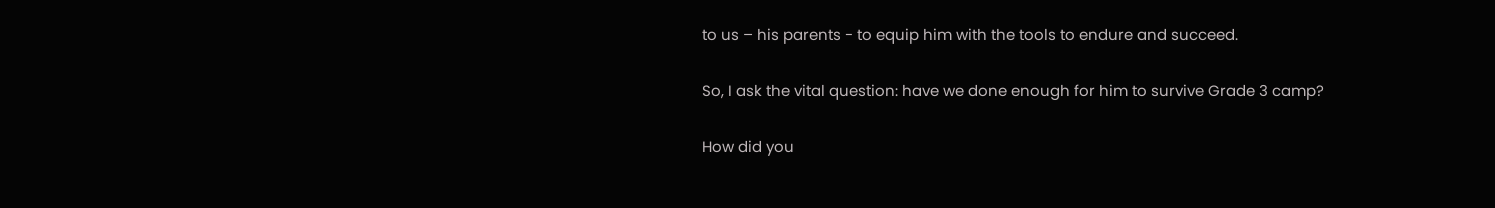to us – his parents - to equip him with the tools to endure and succeed.

So, I ask the vital question: have we done enough for him to survive Grade 3 camp?

How did you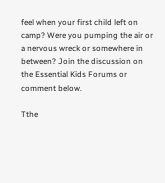feel when your first child left on camp? Were you pumping the air or a nervous wreck or somewhere in between? Join the discussion on the Essential Kids Forums or comment below.

Tthe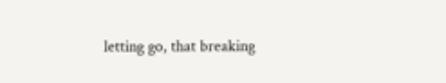letting go, that breaking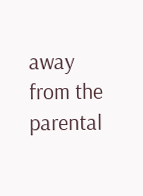away from the parental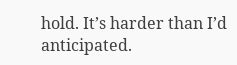hold. It’s harder than I’d anticipated.